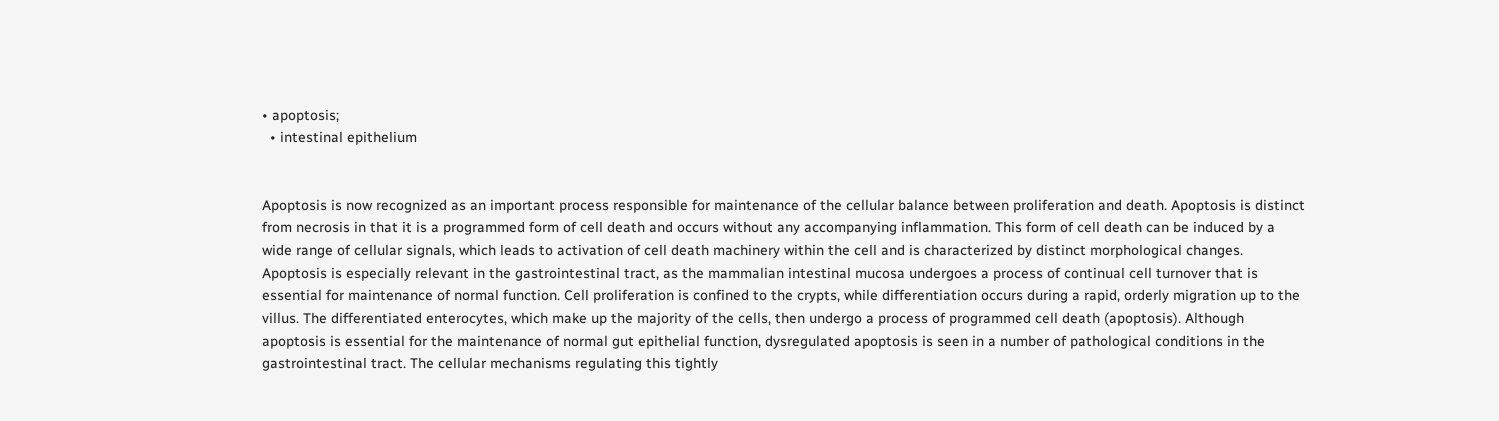• apoptosis;
  • intestinal epithelium


Apoptosis is now recognized as an important process responsible for maintenance of the cellular balance between proliferation and death. Apoptosis is distinct from necrosis in that it is a programmed form of cell death and occurs without any accompanying inflammation. This form of cell death can be induced by a wide range of cellular signals, which leads to activation of cell death machinery within the cell and is characterized by distinct morphological changes. Apoptosis is especially relevant in the gastrointestinal tract, as the mammalian intestinal mucosa undergoes a process of continual cell turnover that is essential for maintenance of normal function. Cell proliferation is confined to the crypts, while differentiation occurs during a rapid, orderly migration up to the villus. The differentiated enterocytes, which make up the majority of the cells, then undergo a process of programmed cell death (apoptosis). Although apoptosis is essential for the maintenance of normal gut epithelial function, dysregulated apoptosis is seen in a number of pathological conditions in the gastrointestinal tract. The cellular mechanisms regulating this tightly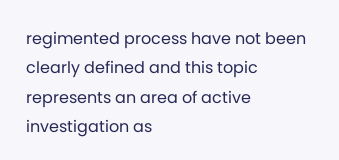regimented process have not been clearly defined and this topic represents an area of active investigation as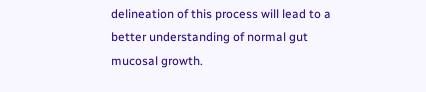delineation of this process will lead to a better understanding of normal gut mucosal growth.